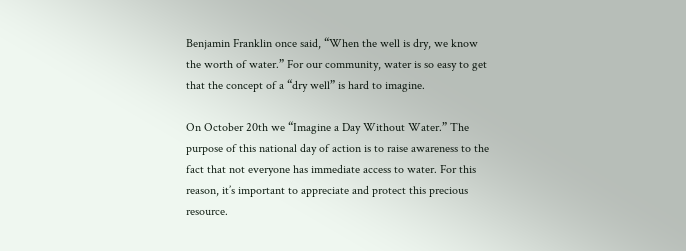Benjamin Franklin once said, “When the well is dry, we know the worth of water.” For our community, water is so easy to get that the concept of a “dry well” is hard to imagine.

On October 20th we “Imagine a Day Without Water.” The purpose of this national day of action is to raise awareness to the fact that not everyone has immediate access to water. For this reason, it’s important to appreciate and protect this precious resource.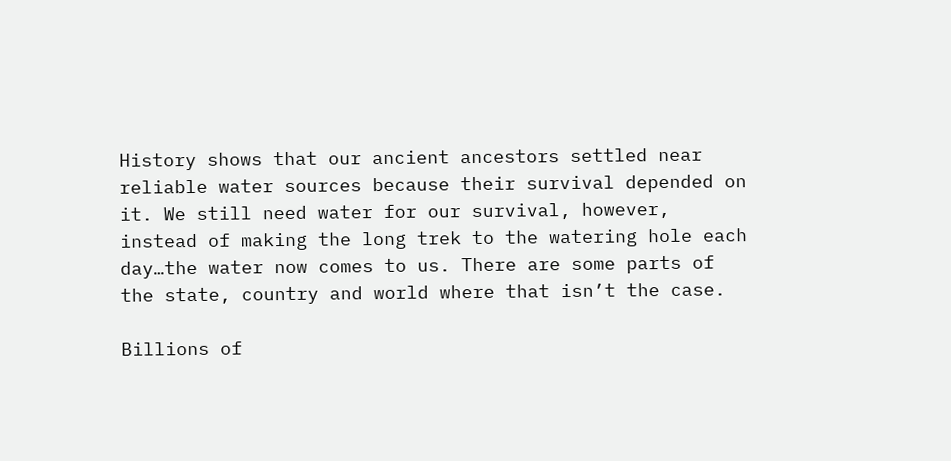History shows that our ancient ancestors settled near reliable water sources because their survival depended on it. We still need water for our survival, however, instead of making the long trek to the watering hole each day…the water now comes to us. There are some parts of the state, country and world where that isn’t the case.

Billions of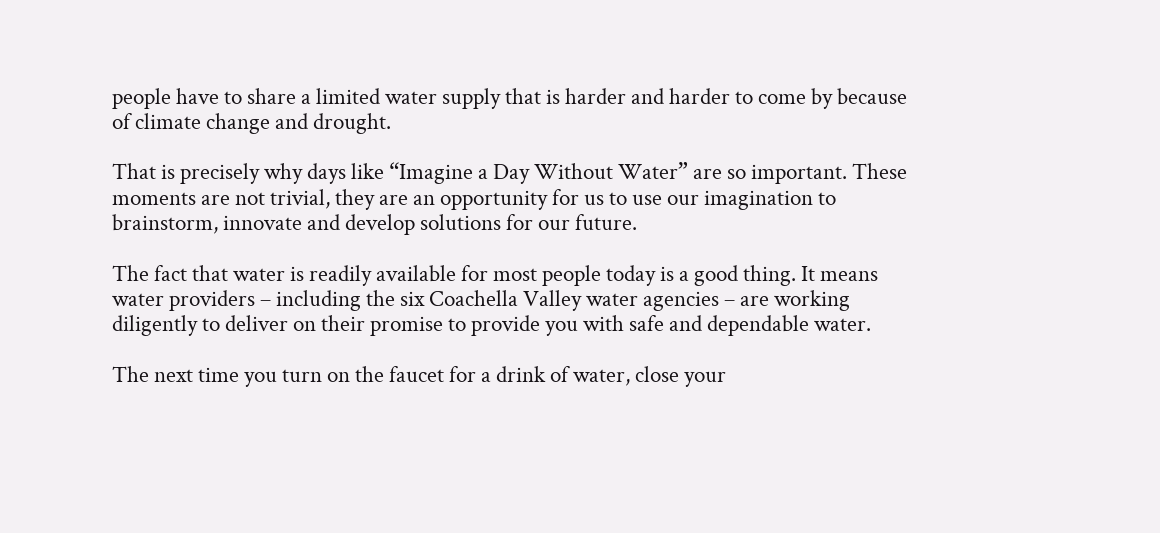people have to share a limited water supply that is harder and harder to come by because of climate change and drought.

That is precisely why days like “Imagine a Day Without Water” are so important. These moments are not trivial, they are an opportunity for us to use our imagination to brainstorm, innovate and develop solutions for our future.

The fact that water is readily available for most people today is a good thing. It means water providers – including the six Coachella Valley water agencies – are working diligently to deliver on their promise to provide you with safe and dependable water.

The next time you turn on the faucet for a drink of water, close your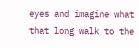eyes and imagine what that long walk to the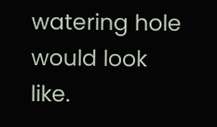watering hole would look like.